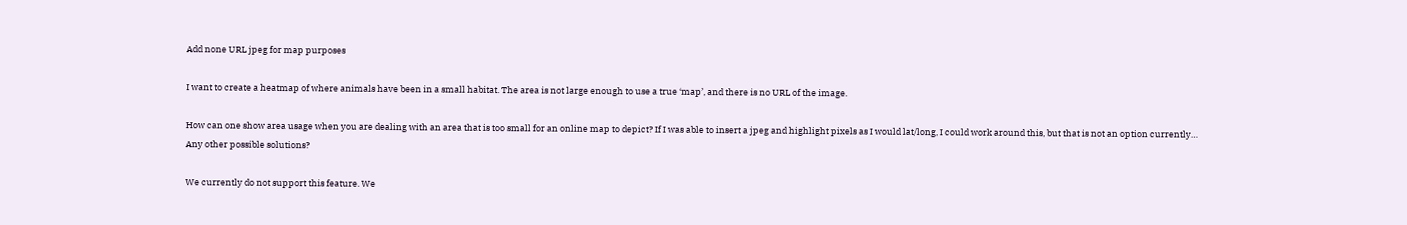Add none URL jpeg for map purposes

I want to create a heatmap of where animals have been in a small habitat. The area is not large enough to use a true ‘map’, and there is no URL of the image.

How can one show area usage when you are dealing with an area that is too small for an online map to depict? If I was able to insert a jpeg and highlight pixels as I would lat/long, I could work around this, but that is not an option currently…
Any other possible solutions?

We currently do not support this feature. We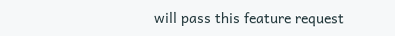will pass this feature request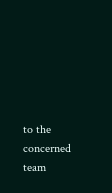to the concerned team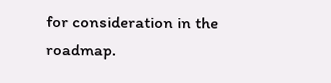for consideration in the roadmap.